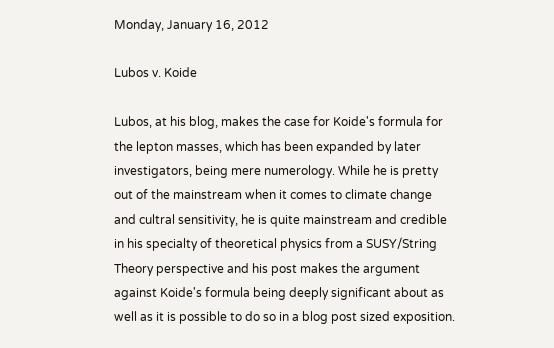Monday, January 16, 2012

Lubos v. Koide

Lubos, at his blog, makes the case for Koide's formula for the lepton masses, which has been expanded by later investigators, being mere numerology. While he is pretty out of the mainstream when it comes to climate change and cultral sensitivity, he is quite mainstream and credible in his specialty of theoretical physics from a SUSY/String Theory perspective and his post makes the argument against Koide's formula being deeply significant about as well as it is possible to do so in a blog post sized exposition.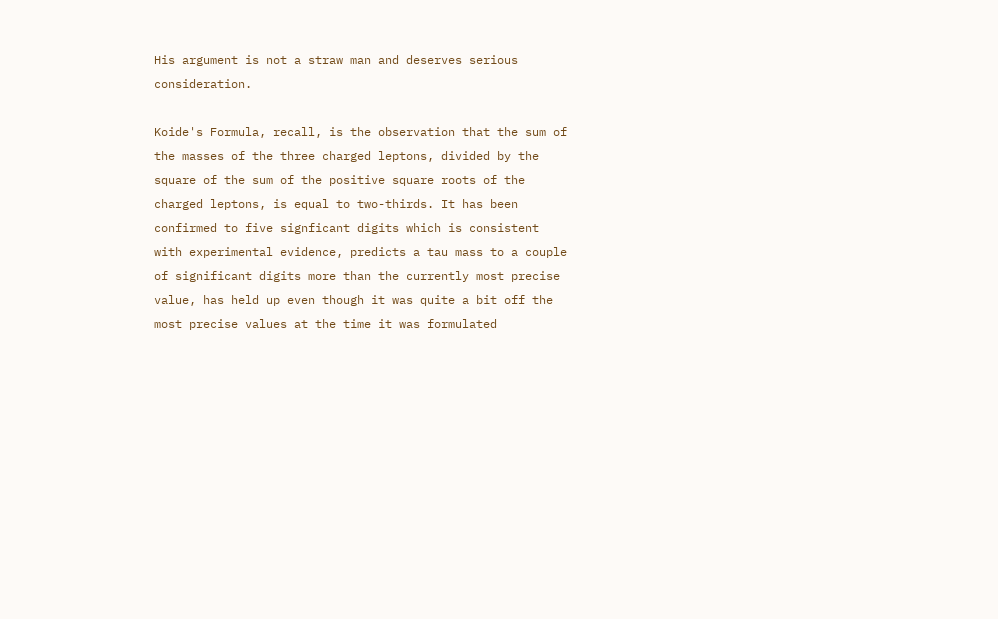His argument is not a straw man and deserves serious consideration.

Koide's Formula, recall, is the observation that the sum of the masses of the three charged leptons, divided by the square of the sum of the positive square roots of the charged leptons, is equal to two-thirds. It has been confirmed to five signficant digits which is consistent with experimental evidence, predicts a tau mass to a couple of significant digits more than the currently most precise value, has held up even though it was quite a bit off the most precise values at the time it was formulated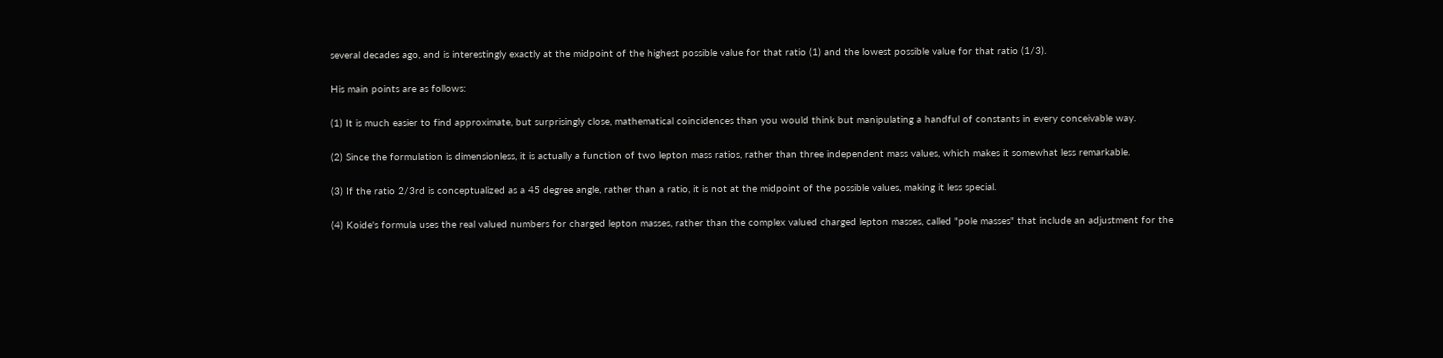several decades ago, and is interestingly exactly at the midpoint of the highest possible value for that ratio (1) and the lowest possible value for that ratio (1/3).

His main points are as follows:

(1) It is much easier to find approximate, but surprisingly close, mathematical coincidences than you would think but manipulating a handful of constants in every conceivable way.

(2) Since the formulation is dimensionless, it is actually a function of two lepton mass ratios, rather than three independent mass values, which makes it somewhat less remarkable.

(3) If the ratio 2/3rd is conceptualized as a 45 degree angle, rather than a ratio, it is not at the midpoint of the possible values, making it less special.

(4) Koide's formula uses the real valued numbers for charged lepton masses, rather than the complex valued charged lepton masses, called "pole masses" that include an adjustment for the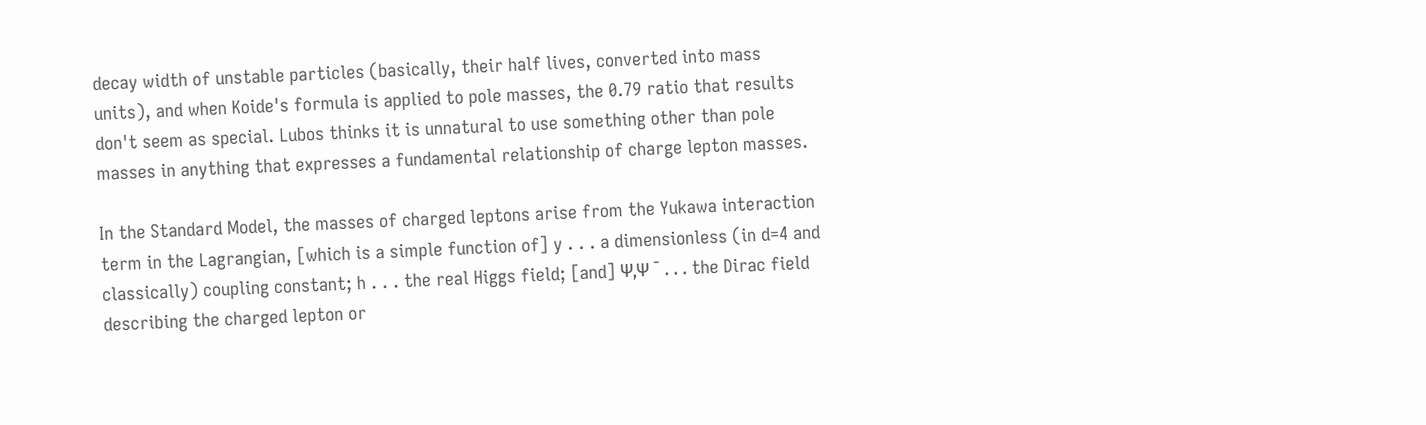decay width of unstable particles (basically, their half lives, converted into mass units), and when Koide's formula is applied to pole masses, the 0.79 ratio that results don't seem as special. Lubos thinks it is unnatural to use something other than pole masses in anything that expresses a fundamental relationship of charge lepton masses.

In the Standard Model, the masses of charged leptons arise from the Yukawa interaction term in the Lagrangian, [which is a simple function of] y . . . a dimensionless (in d=4 and classically) coupling constant; h . . . the real Higgs field; [and] Ψ,Ψ ¯ . . . the Dirac field describing the charged lepton or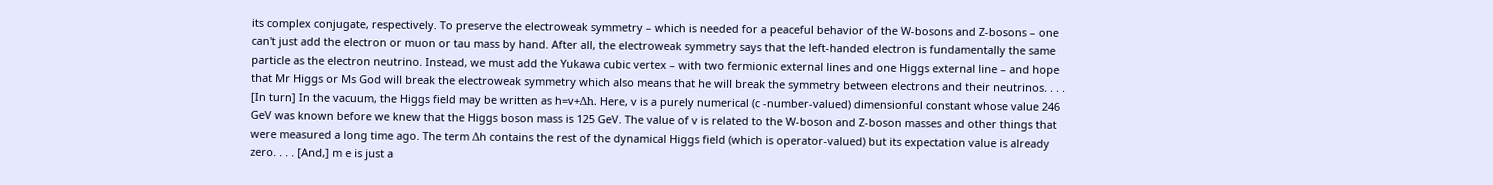its complex conjugate, respectively. To preserve the electroweak symmetry – which is needed for a peaceful behavior of the W-bosons and Z-bosons – one can't just add the electron or muon or tau mass by hand. After all, the electroweak symmetry says that the left-handed electron is fundamentally the same particle as the electron neutrino. Instead, we must add the Yukawa cubic vertex – with two fermionic external lines and one Higgs external line – and hope that Mr Higgs or Ms God will break the electroweak symmetry which also means that he will break the symmetry between electrons and their neutrinos. . . . [In turn] In the vacuum, the Higgs field may be written as h=v+Δh. Here, v is a purely numerical (c -number-valued) dimensionful constant whose value 246 GeV was known before we knew that the Higgs boson mass is 125 GeV. The value of v is related to the W-boson and Z-boson masses and other things that were measured a long time ago. The term Δh contains the rest of the dynamical Higgs field (which is operator-valued) but its expectation value is already zero. . . . [And,] m e is just a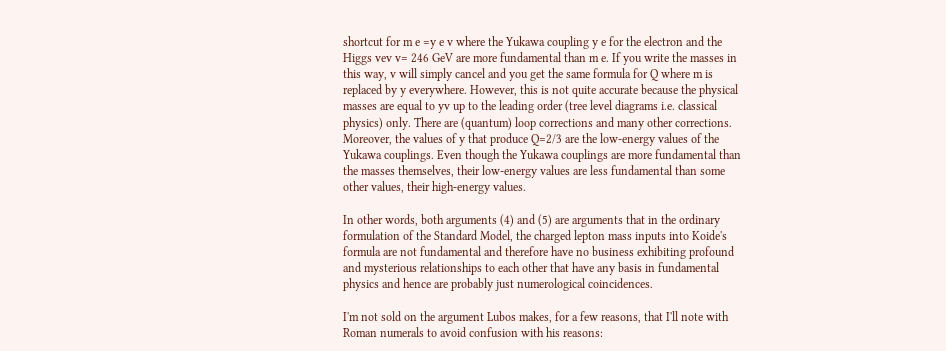shortcut for m e =y e v where the Yukawa coupling y e for the electron and the Higgs vev v= 246 GeV are more fundamental than m e. If you write the masses in this way, v will simply cancel and you get the same formula for Q where m is replaced by y everywhere. However, this is not quite accurate because the physical masses are equal to yv up to the leading order (tree level diagrams i.e. classical physics) only. There are (quantum) loop corrections and many other corrections. Moreover, the values of y that produce Q=2/3 are the low-energy values of the Yukawa couplings. Even though the Yukawa couplings are more fundamental than the masses themselves, their low-energy values are less fundamental than some other values, their high-energy values.

In other words, both arguments (4) and (5) are arguments that in the ordinary formulation of the Standard Model, the charged lepton mass inputs into Koide's formula are not fundamental and therefore have no business exhibiting profound and mysterious relationships to each other that have any basis in fundamental physics and hence are probably just numerological coincidences.

I'm not sold on the argument Lubos makes, for a few reasons, that I'll note with Roman numerals to avoid confusion with his reasons: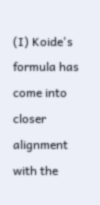(I) Koide's formula has come into closer alignment with the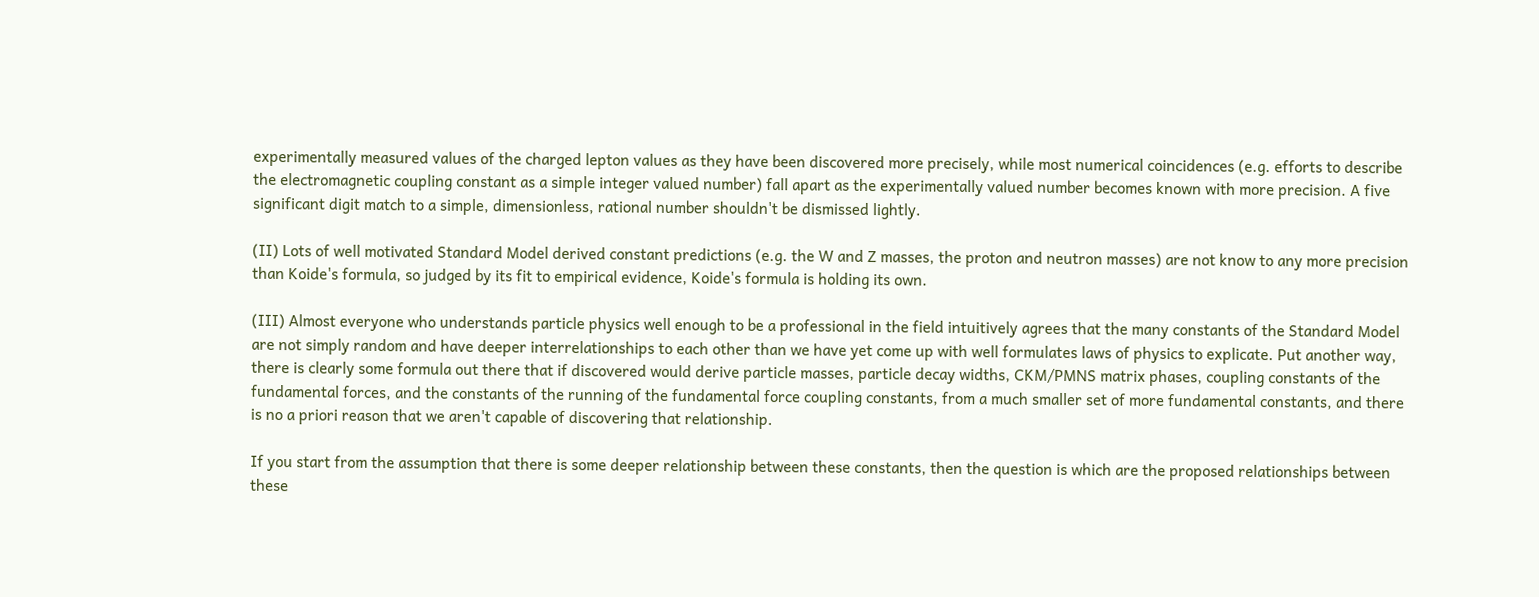experimentally measured values of the charged lepton values as they have been discovered more precisely, while most numerical coincidences (e.g. efforts to describe the electromagnetic coupling constant as a simple integer valued number) fall apart as the experimentally valued number becomes known with more precision. A five significant digit match to a simple, dimensionless, rational number shouldn't be dismissed lightly.

(II) Lots of well motivated Standard Model derived constant predictions (e.g. the W and Z masses, the proton and neutron masses) are not know to any more precision than Koide's formula, so judged by its fit to empirical evidence, Koide's formula is holding its own.

(III) Almost everyone who understands particle physics well enough to be a professional in the field intuitively agrees that the many constants of the Standard Model are not simply random and have deeper interrelationships to each other than we have yet come up with well formulates laws of physics to explicate. Put another way, there is clearly some formula out there that if discovered would derive particle masses, particle decay widths, CKM/PMNS matrix phases, coupling constants of the fundamental forces, and the constants of the running of the fundamental force coupling constants, from a much smaller set of more fundamental constants, and there is no a priori reason that we aren't capable of discovering that relationship.

If you start from the assumption that there is some deeper relationship between these constants, then the question is which are the proposed relationships between these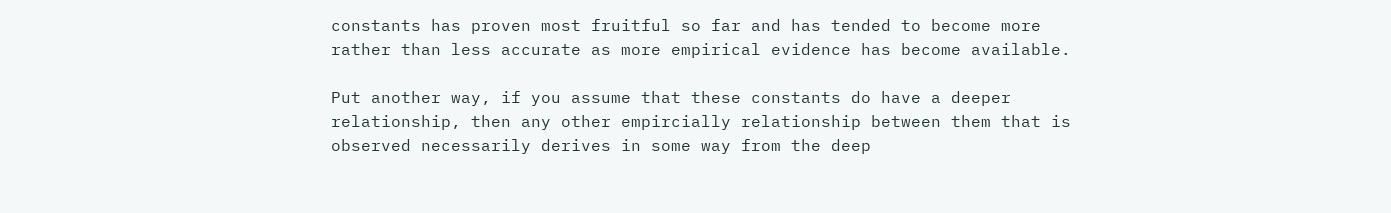constants has proven most fruitful so far and has tended to become more rather than less accurate as more empirical evidence has become available.

Put another way, if you assume that these constants do have a deeper relationship, then any other empircially relationship between them that is observed necessarily derives in some way from the deep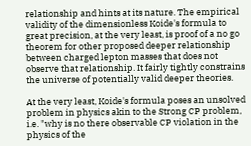relationship and hints at its nature. The empirical validity of the dimensionless Koide's formula to great precision, at the very least, is proof of a no go theorem for other proposed deeper relationship between charged lepton masses that does not observe that relationship. It fairly tightly constrains the universe of potentially valid deeper theories.

At the very least, Koide's formula poses an unsolved problem in physics akin to the Strong CP problem, i.e. "why is no there observable CP violation in the physics of the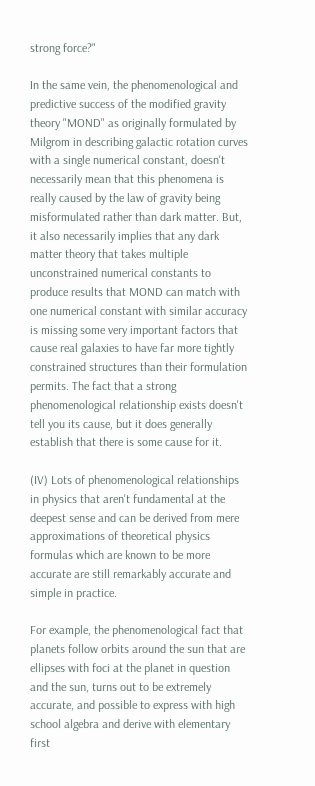strong force?"

In the same vein, the phenomenological and predictive success of the modified gravity theory "MOND" as originally formulated by Milgrom in describing galactic rotation curves with a single numerical constant, doesn't necessarily mean that this phenomena is really caused by the law of gravity being misformulated rather than dark matter. But, it also necessarily implies that any dark matter theory that takes multiple unconstrained numerical constants to produce results that MOND can match with one numerical constant with similar accuracy is missing some very important factors that cause real galaxies to have far more tightly constrained structures than their formulation permits. The fact that a strong phenomenological relationship exists doesn't tell you its cause, but it does generally establish that there is some cause for it.

(IV) Lots of phenomenological relationships in physics that aren't fundamental at the deepest sense and can be derived from mere approximations of theoretical physics formulas which are known to be more accurate are still remarkably accurate and simple in practice.

For example, the phenomenological fact that planets follow orbits around the sun that are ellipses with foci at the planet in question and the sun, turns out to be extremely accurate, and possible to express with high school algebra and derive with elementary first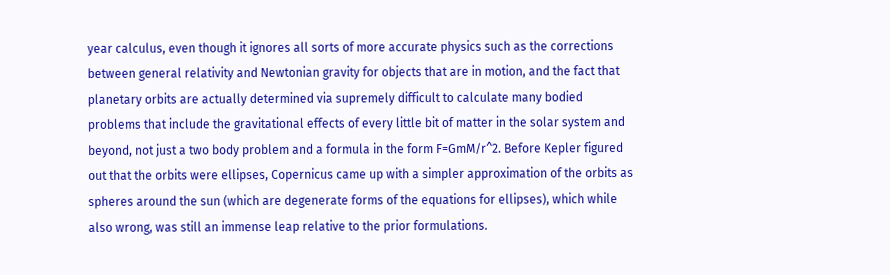year calculus, even though it ignores all sorts of more accurate physics such as the corrections between general relativity and Newtonian gravity for objects that are in motion, and the fact that planetary orbits are actually determined via supremely difficult to calculate many bodied problems that include the gravitational effects of every little bit of matter in the solar system and beyond, not just a two body problem and a formula in the form F=GmM/r^2. Before Kepler figured out that the orbits were ellipses, Copernicus came up with a simpler approximation of the orbits as spheres around the sun (which are degenerate forms of the equations for ellipses), which while also wrong, was still an immense leap relative to the prior formulations.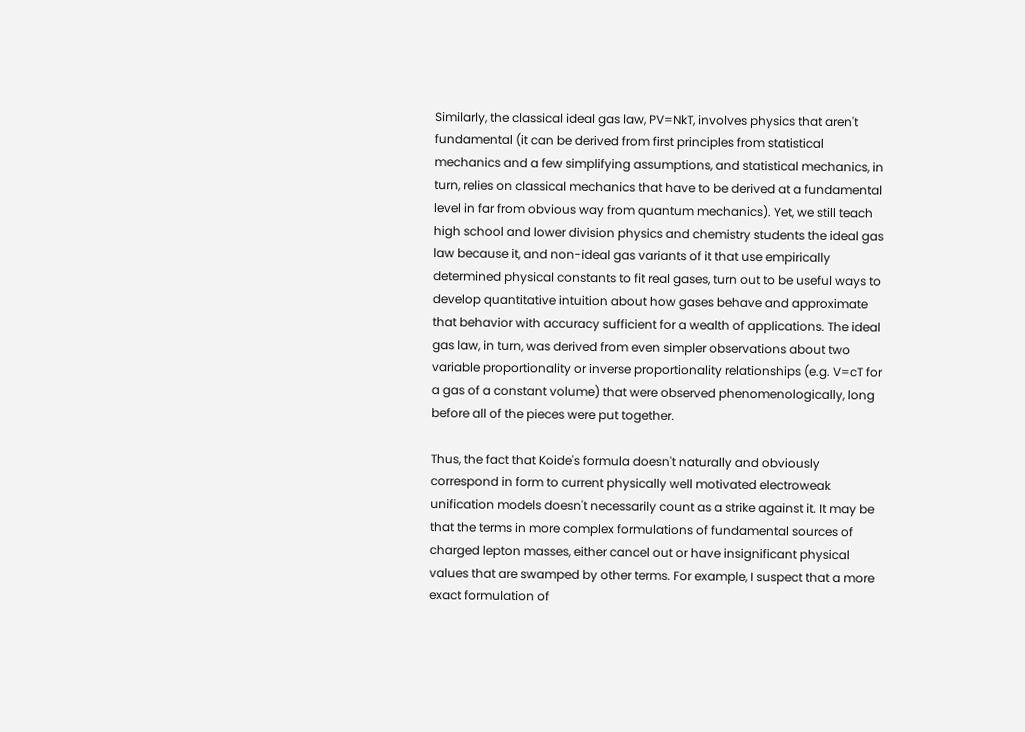Similarly, the classical ideal gas law, PV=NkT, involves physics that aren't fundamental (it can be derived from first principles from statistical mechanics and a few simplifying assumptions, and statistical mechanics, in turn, relies on classical mechanics that have to be derived at a fundamental level in far from obvious way from quantum mechanics). Yet, we still teach high school and lower division physics and chemistry students the ideal gas law because it, and non-ideal gas variants of it that use empirically determined physical constants to fit real gases, turn out to be useful ways to develop quantitative intuition about how gases behave and approximate that behavior with accuracy sufficient for a wealth of applications. The ideal gas law, in turn, was derived from even simpler observations about two variable proportionality or inverse proportionality relationships (e.g. V=cT for a gas of a constant volume) that were observed phenomenologically, long before all of the pieces were put together.

Thus, the fact that Koide's formula doesn't naturally and obviously correspond in form to current physically well motivated electroweak unification models doesn't necessarily count as a strike against it. It may be that the terms in more complex formulations of fundamental sources of charged lepton masses, either cancel out or have insignificant physical values that are swamped by other terms. For example, I suspect that a more exact formulation of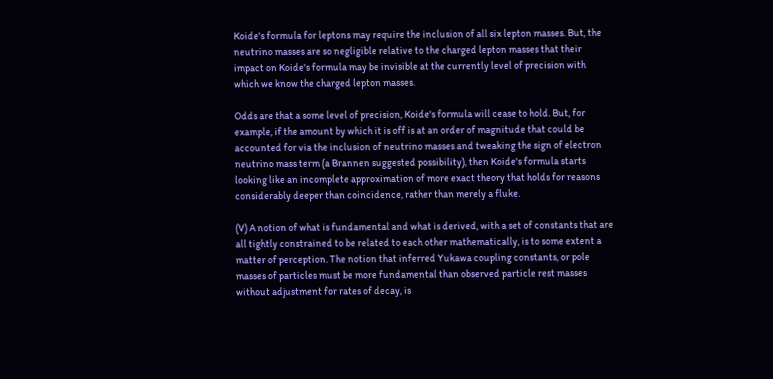Koide's formula for leptons may require the inclusion of all six lepton masses. But, the neutrino masses are so negligible relative to the charged lepton masses that their impact on Koide's formula may be invisible at the currently level of precision with which we know the charged lepton masses.

Odds are that a some level of precision, Koide's formula will cease to hold. But, for example, if the amount by which it is off is at an order of magnitude that could be accounted for via the inclusion of neutrino masses and tweaking the sign of electron neutrino mass term (a Brannen suggested possibility), then Koide's formula starts looking like an incomplete approximation of more exact theory that holds for reasons considerably deeper than coincidence, rather than merely a fluke.

(V) A notion of what is fundamental and what is derived, with a set of constants that are all tightly constrained to be related to each other mathematically, is to some extent a matter of perception. The notion that inferred Yukawa coupling constants, or pole masses of particles must be more fundamental than observed particle rest masses without adjustment for rates of decay, is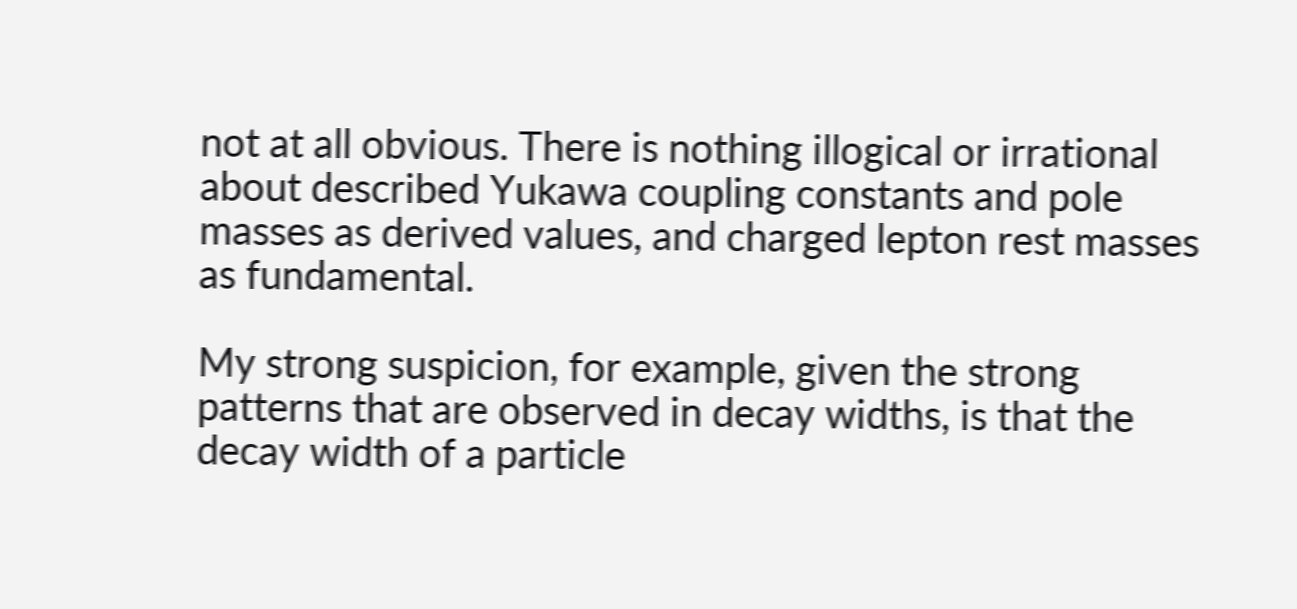not at all obvious. There is nothing illogical or irrational about described Yukawa coupling constants and pole masses as derived values, and charged lepton rest masses as fundamental.

My strong suspicion, for example, given the strong patterns that are observed in decay widths, is that the decay width of a particle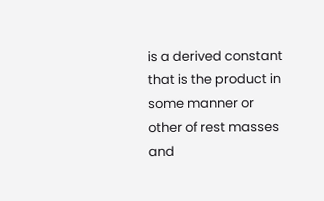is a derived constant that is the product in some manner or other of rest masses and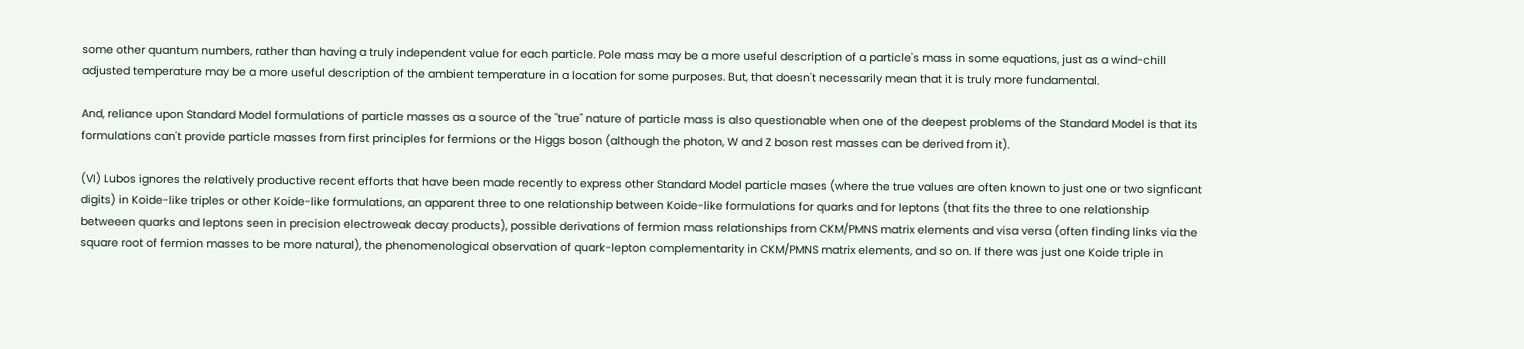some other quantum numbers, rather than having a truly independent value for each particle. Pole mass may be a more useful description of a particle's mass in some equations, just as a wind-chill adjusted temperature may be a more useful description of the ambient temperature in a location for some purposes. But, that doesn't necessarily mean that it is truly more fundamental.

And, reliance upon Standard Model formulations of particle masses as a source of the "true" nature of particle mass is also questionable when one of the deepest problems of the Standard Model is that its formulations can't provide particle masses from first principles for fermions or the Higgs boson (although the photon, W and Z boson rest masses can be derived from it).

(VI) Lubos ignores the relatively productive recent efforts that have been made recently to express other Standard Model particle mases (where the true values are often known to just one or two signficant digits) in Koide-like triples or other Koide-like formulations, an apparent three to one relationship between Koide-like formulations for quarks and for leptons (that fits the three to one relationship betweeen quarks and leptons seen in precision electroweak decay products), possible derivations of fermion mass relationships from CKM/PMNS matrix elements and visa versa (often finding links via the square root of fermion masses to be more natural), the phenomenological observation of quark-lepton complementarity in CKM/PMNS matrix elements, and so on. If there was just one Koide triple in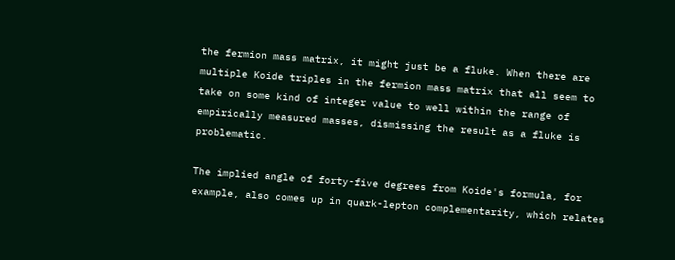the fermion mass matrix, it might just be a fluke. When there are multiple Koide triples in the fermion mass matrix that all seem to take on some kind of integer value to well within the range of empirically measured masses, dismissing the result as a fluke is problematic.

The implied angle of forty-five degrees from Koide's formula, for example, also comes up in quark-lepton complementarity, which relates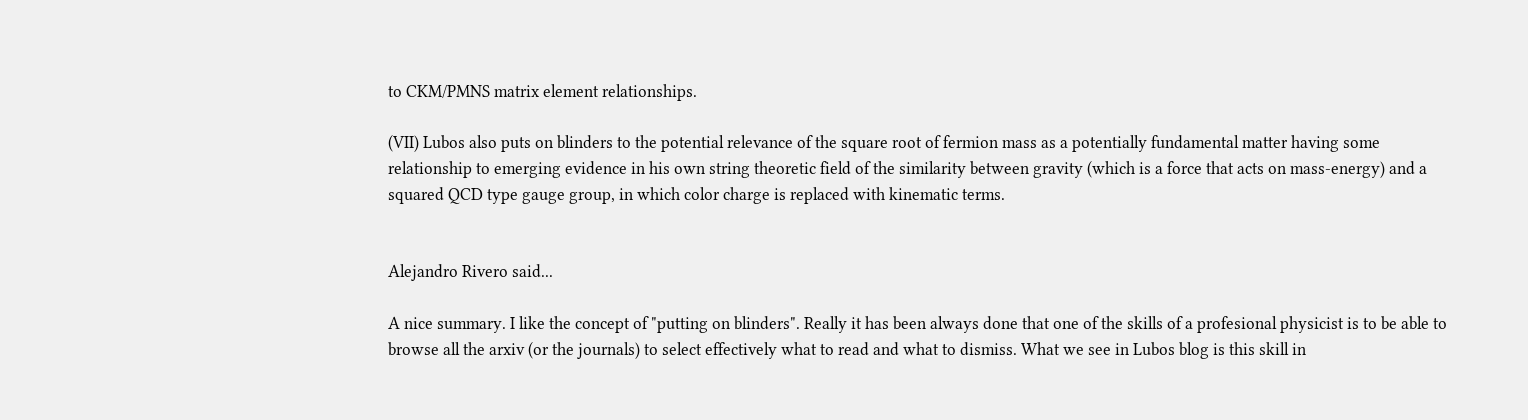to CKM/PMNS matrix element relationships.

(VII) Lubos also puts on blinders to the potential relevance of the square root of fermion mass as a potentially fundamental matter having some relationship to emerging evidence in his own string theoretic field of the similarity between gravity (which is a force that acts on mass-energy) and a squared QCD type gauge group, in which color charge is replaced with kinematic terms.


Alejandro Rivero said...

A nice summary. I like the concept of "putting on blinders". Really it has been always done that one of the skills of a profesional physicist is to be able to browse all the arxiv (or the journals) to select effectively what to read and what to dismiss. What we see in Lubos blog is this skill in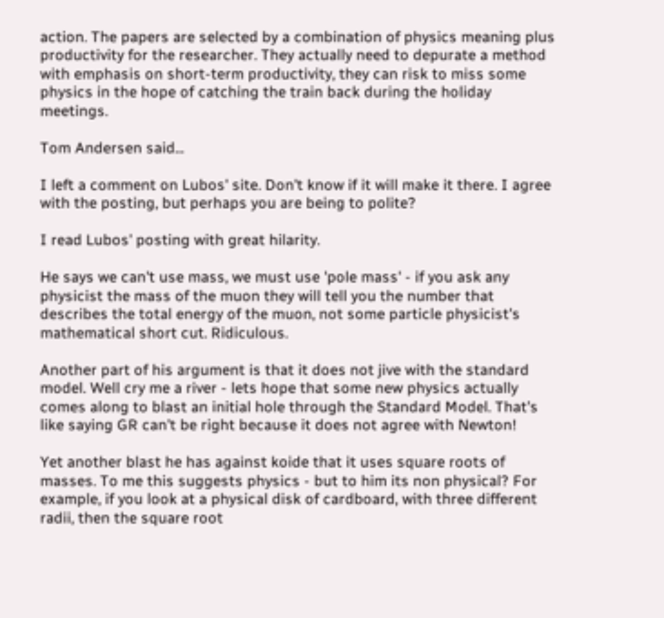action. The papers are selected by a combination of physics meaning plus productivity for the researcher. They actually need to depurate a method with emphasis on short-term productivity, they can risk to miss some physics in the hope of catching the train back during the holiday meetings.

Tom Andersen said...

I left a comment on Lubos' site. Don't know if it will make it there. I agree with the posting, but perhaps you are being to polite?

I read Lubos' posting with great hilarity.

He says we can't use mass, we must use 'pole mass' - if you ask any physicist the mass of the muon they will tell you the number that describes the total energy of the muon, not some particle physicist's mathematical short cut. Ridiculous.

Another part of his argument is that it does not jive with the standard model. Well cry me a river - lets hope that some new physics actually comes along to blast an initial hole through the Standard Model. That's like saying GR can't be right because it does not agree with Newton!

Yet another blast he has against koide that it uses square roots of masses. To me this suggests physics - but to him its non physical? For example, if you look at a physical disk of cardboard, with three different radii, then the square root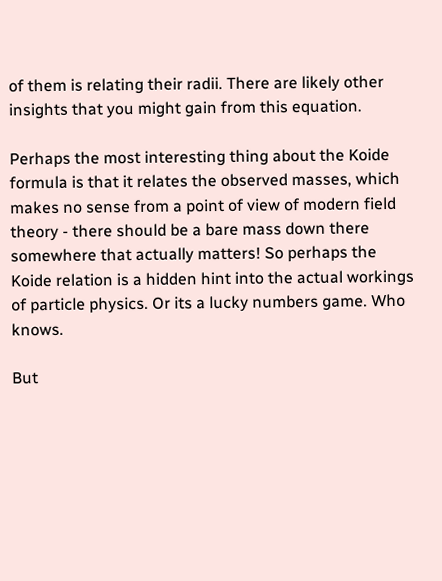of them is relating their radii. There are likely other insights that you might gain from this equation.

Perhaps the most interesting thing about the Koide formula is that it relates the observed masses, which makes no sense from a point of view of modern field theory - there should be a bare mass down there somewhere that actually matters! So perhaps the Koide relation is a hidden hint into the actual workings of particle physics. Or its a lucky numbers game. Who knows.

But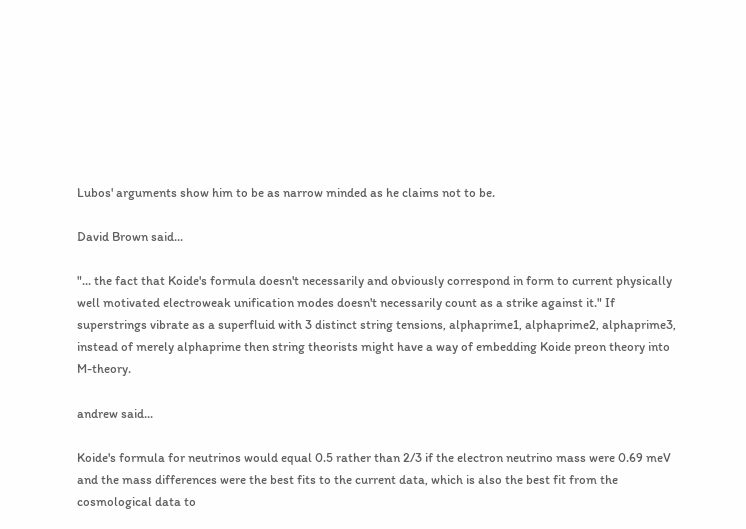Lubos' arguments show him to be as narrow minded as he claims not to be.

David Brown said...

"... the fact that Koide's formula doesn't necessarily and obviously correspond in form to current physically well motivated electroweak unification modes doesn't necessarily count as a strike against it." If superstrings vibrate as a superfluid with 3 distinct string tensions, alphaprime1, alphaprime2, alphaprime3, instead of merely alphaprime then string theorists might have a way of embedding Koide preon theory into M-theory.

andrew said...

Koide's formula for neutrinos would equal 0.5 rather than 2/3 if the electron neutrino mass were 0.69 meV and the mass differences were the best fits to the current data, which is also the best fit from the cosmological data to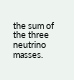the sum of the three neutrino masses.